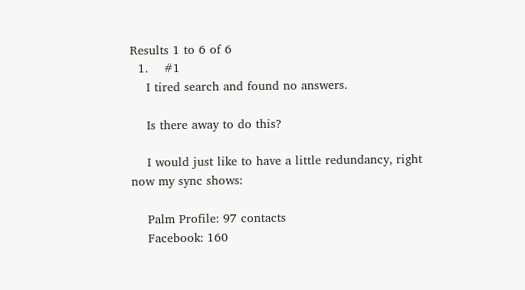Results 1 to 6 of 6
  1.    #1
    I tired search and found no answers.

    Is there away to do this?

    I would just like to have a little redundancy, right now my sync shows:

    Palm Profile: 97 contacts
    Facebook: 160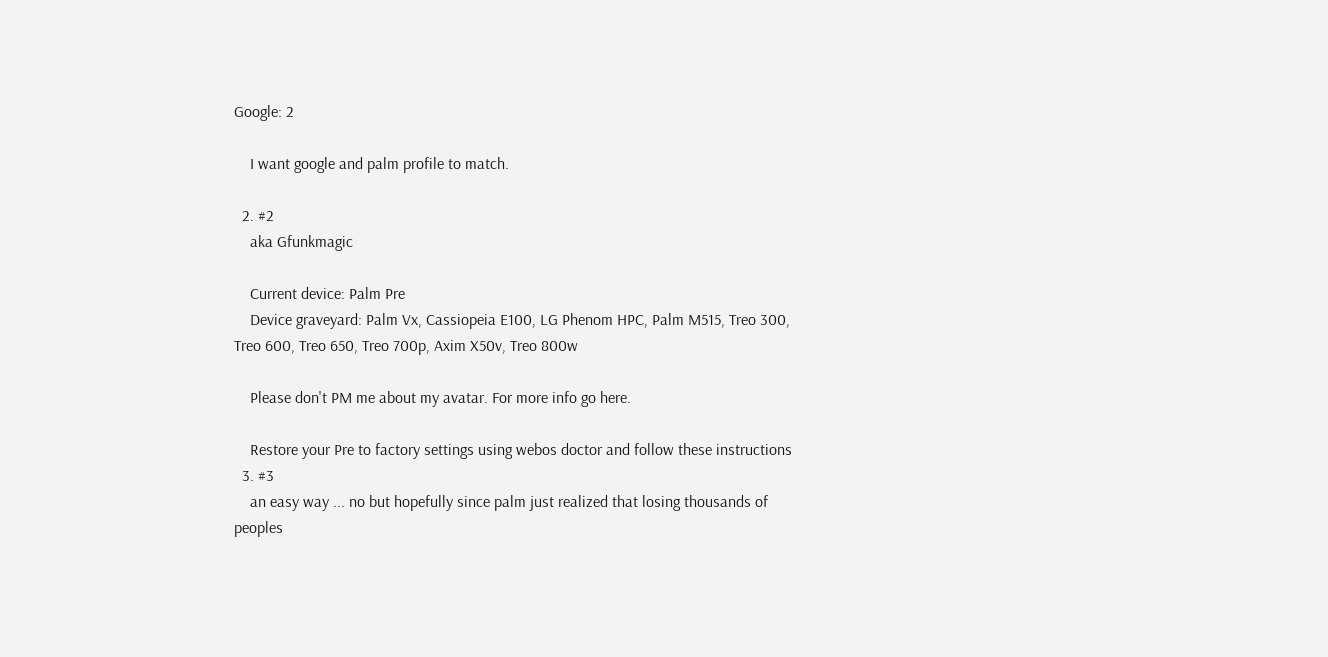Google: 2

    I want google and palm profile to match.

  2. #2
    aka Gfunkmagic

    Current device: Palm Pre
    Device graveyard: Palm Vx, Cassiopeia E100, LG Phenom HPC, Palm M515, Treo 300, Treo 600, Treo 650, Treo 700p, Axim X50v, Treo 800w

    Please don't PM me about my avatar. For more info go here.

    Restore your Pre to factory settings using webos doctor and follow these instructions
  3. #3
    an easy way ... no but hopefully since palm just realized that losing thousands of peoples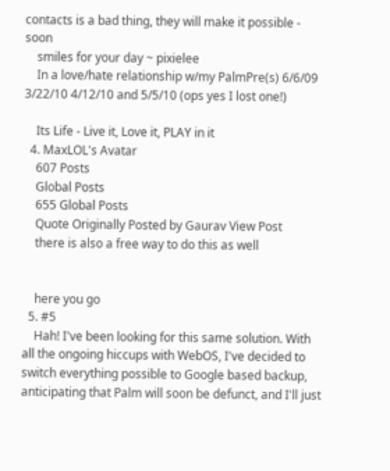contacts is a bad thing, they will make it possible - soon
    smiles for your day ~ pixielee
    In a love/hate relationship w/my PalmPre(s) 6/6/09 3/22/10 4/12/10 and 5/5/10 (ops yes I lost one!)

    Its Life - Live it, Love it, PLAY in it
  4. MaxLOL's Avatar
    607 Posts
    Global Posts
    655 Global Posts
    Quote Originally Posted by Gaurav View Post
    there is also a free way to do this as well


    here you go
  5. #5
    Hah! I've been looking for this same solution. With all the ongoing hiccups with WebOS, I've decided to switch everything possible to Google based backup, anticipating that Palm will soon be defunct, and I'll just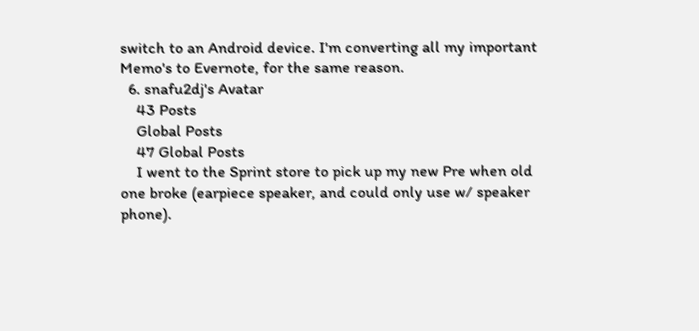switch to an Android device. I'm converting all my important Memo's to Evernote, for the same reason.
  6. snafu2dj's Avatar
    43 Posts
    Global Posts
    47 Global Posts
    I went to the Sprint store to pick up my new Pre when old one broke (earpiece speaker, and could only use w/ speaker phone).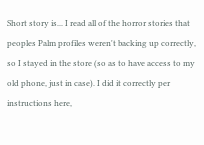Short story is... I read all of the horror stories that peoples Palm profiles weren't backing up correctly, so I stayed in the store (so as to have access to my old phone, just in case). I did it correctly per instructions here,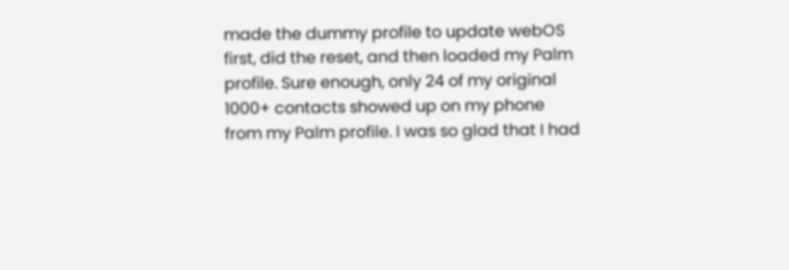made the dummy profile to update webOS first, did the reset, and then loaded my Palm profile. Sure enough, only 24 of my original 1000+ contacts showed up on my phone from my Palm profile. I was so glad that I had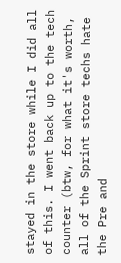stayed in the store while I did all of this. I went back up to the tech counter (btw, for what it's worth, all of the Sprint store techs hate the Pre and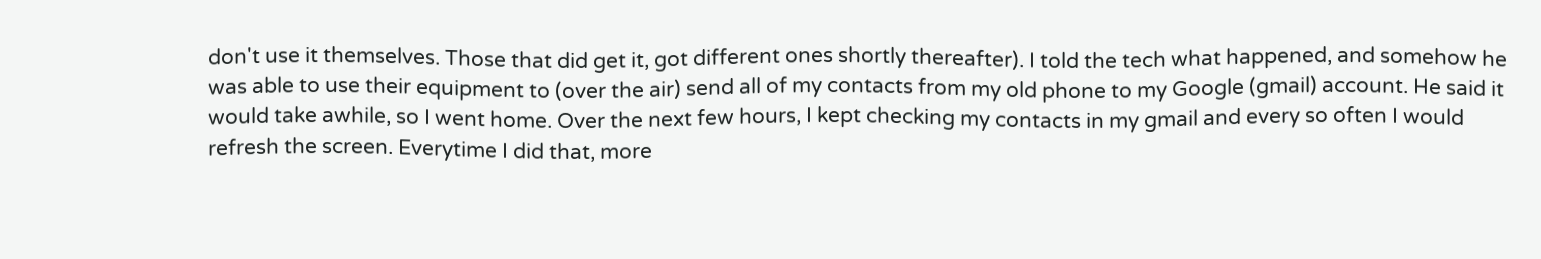don't use it themselves. Those that did get it, got different ones shortly thereafter). I told the tech what happened, and somehow he was able to use their equipment to (over the air) send all of my contacts from my old phone to my Google (gmail) account. He said it would take awhile, so I went home. Over the next few hours, I kept checking my contacts in my gmail and every so often I would refresh the screen. Everytime I did that, more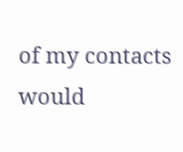of my contacts would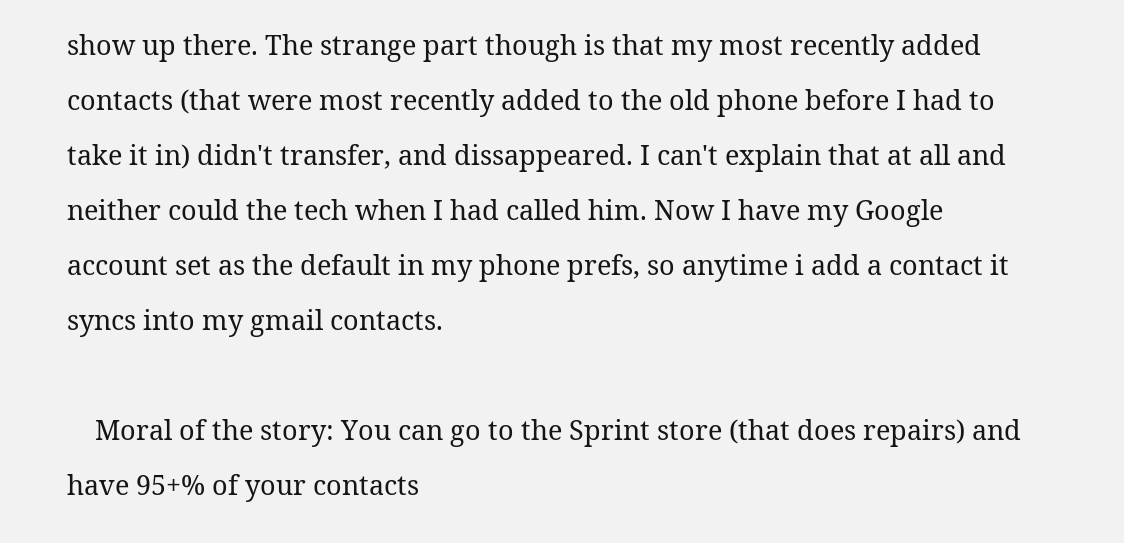show up there. The strange part though is that my most recently added contacts (that were most recently added to the old phone before I had to take it in) didn't transfer, and dissappeared. I can't explain that at all and neither could the tech when I had called him. Now I have my Google account set as the default in my phone prefs, so anytime i add a contact it syncs into my gmail contacts.

    Moral of the story: You can go to the Sprint store (that does repairs) and have 95+% of your contacts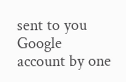sent to you Google account by one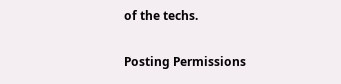of the techs.

Posting Permissions